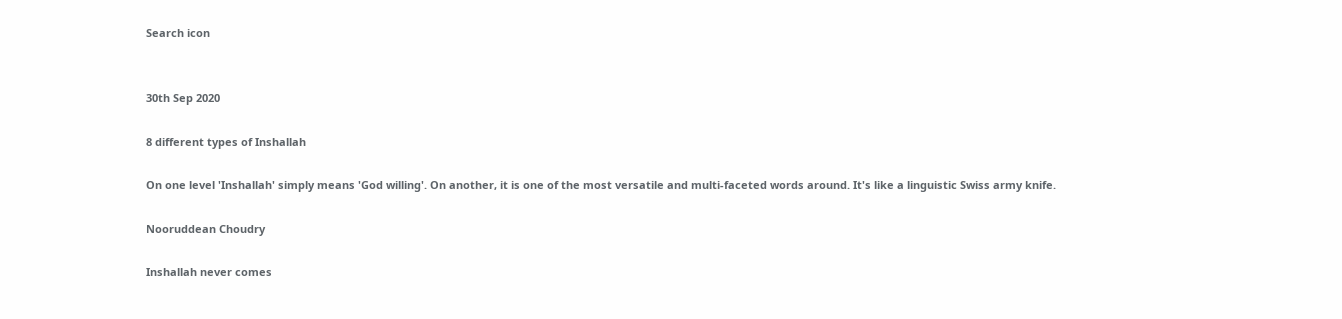Search icon


30th Sep 2020

8 different types of Inshallah

On one level 'Inshallah' simply means 'God willing'. On another, it is one of the most versatile and multi-faceted words around. It's like a linguistic Swiss army knife.

Nooruddean Choudry

Inshallah never comes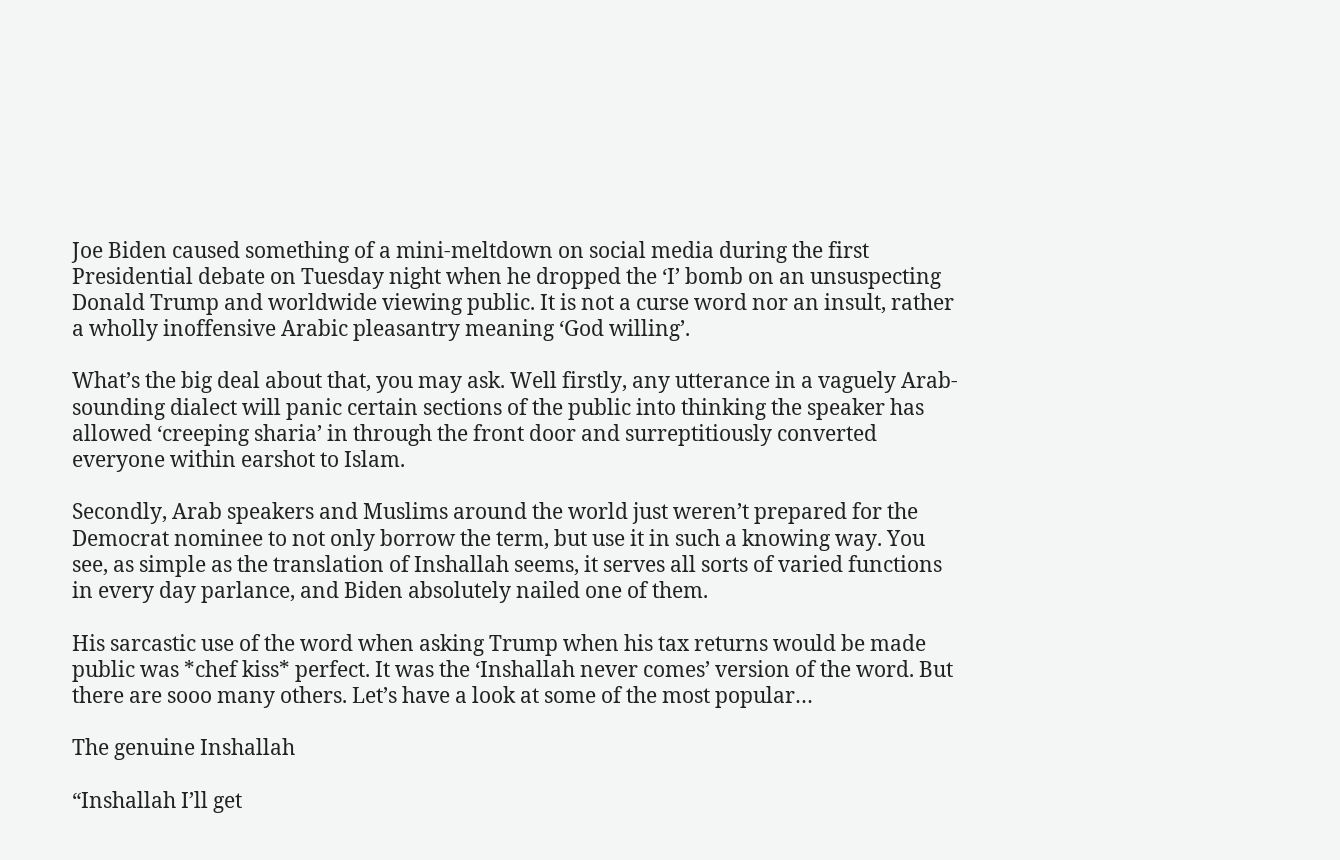Joe Biden caused something of a mini-meltdown on social media during the first Presidential debate on Tuesday night when he dropped the ‘I’ bomb on an unsuspecting Donald Trump and worldwide viewing public. It is not a curse word nor an insult, rather a wholly inoffensive Arabic pleasantry meaning ‘God willing’.

What’s the big deal about that, you may ask. Well firstly, any utterance in a vaguely Arab-sounding dialect will panic certain sections of the public into thinking the speaker has allowed ‘creeping sharia’ in through the front door and surreptitiously converted everyone within earshot to Islam.

Secondly, Arab speakers and Muslims around the world just weren’t prepared for the Democrat nominee to not only borrow the term, but use it in such a knowing way. You see, as simple as the translation of Inshallah seems, it serves all sorts of varied functions in every day parlance, and Biden absolutely nailed one of them.

His sarcastic use of the word when asking Trump when his tax returns would be made public was *chef kiss* perfect. It was the ‘Inshallah never comes’ version of the word. But there are sooo many others. Let’s have a look at some of the most popular…

The genuine Inshallah

“Inshallah I’ll get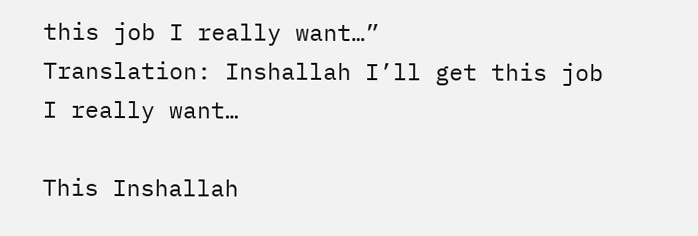this job I really want…”
Translation: Inshallah I’ll get this job I really want…

This Inshallah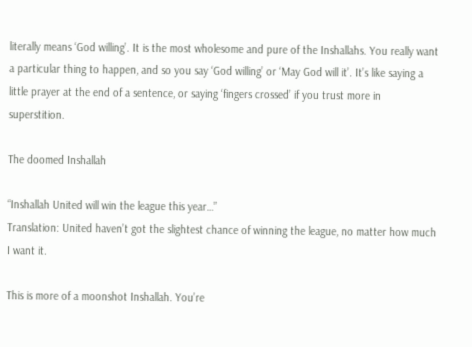literally means ‘God willing’. It is the most wholesome and pure of the Inshallahs. You really want a particular thing to happen, and so you say ‘God willing’ or ‘May God will it’. It’s like saying a little prayer at the end of a sentence, or saying ‘fingers crossed’ if you trust more in superstition.

The doomed Inshallah

“Inshallah United will win the league this year…”
Translation: United haven’t got the slightest chance of winning the league, no matter how much I want it.

This is more of a moonshot Inshallah. You’re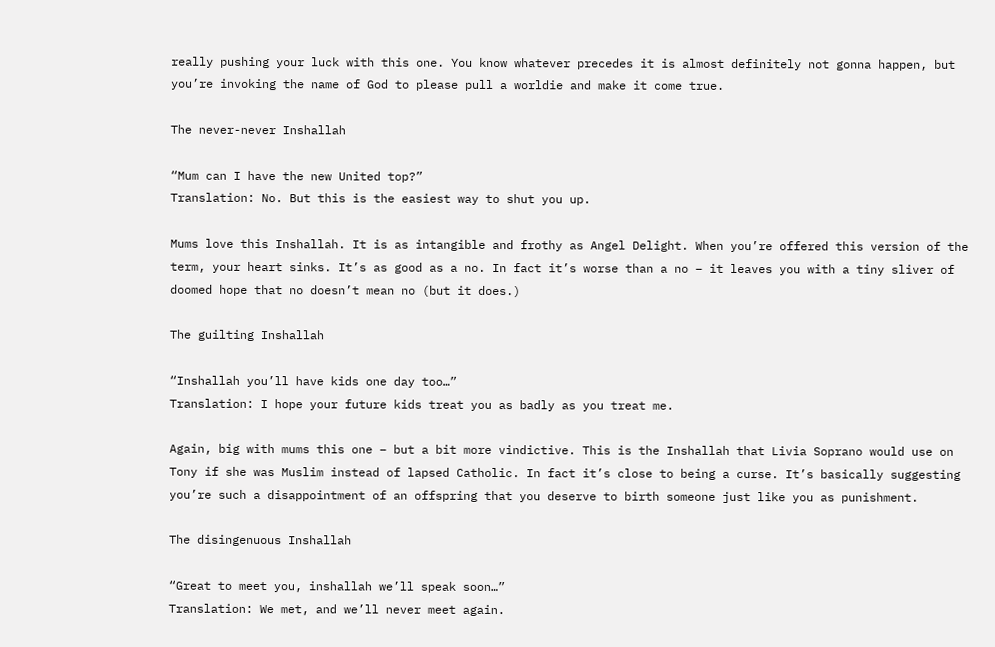really pushing your luck with this one. You know whatever precedes it is almost definitely not gonna happen, but you’re invoking the name of God to please pull a worldie and make it come true.

The never-never Inshallah

“Mum can I have the new United top?”
Translation: No. But this is the easiest way to shut you up.

Mums love this Inshallah. It is as intangible and frothy as Angel Delight. When you’re offered this version of the term, your heart sinks. It’s as good as a no. In fact it’s worse than a no – it leaves you with a tiny sliver of doomed hope that no doesn’t mean no (but it does.)

The guilting Inshallah

“Inshallah you’ll have kids one day too…”
Translation: I hope your future kids treat you as badly as you treat me.

Again, big with mums this one – but a bit more vindictive. This is the Inshallah that Livia Soprano would use on Tony if she was Muslim instead of lapsed Catholic. In fact it’s close to being a curse. It’s basically suggesting you’re such a disappointment of an offspring that you deserve to birth someone just like you as punishment.

The disingenuous Inshallah

“Great to meet you, inshallah we’ll speak soon…”
Translation: We met, and we’ll never meet again.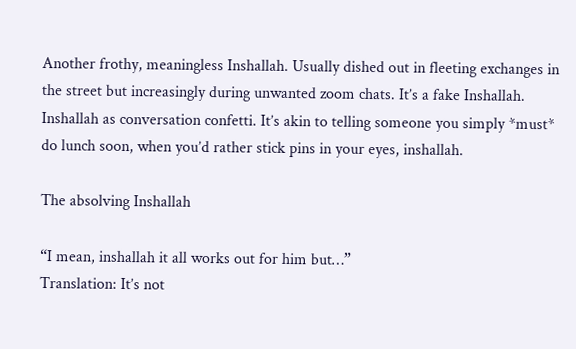Another frothy, meaningless Inshallah. Usually dished out in fleeting exchanges in the street but increasingly during unwanted zoom chats. It’s a fake Inshallah. Inshallah as conversation confetti. It’s akin to telling someone you simply *must* do lunch soon, when you’d rather stick pins in your eyes, inshallah.

The absolving Inshallah

“I mean, inshallah it all works out for him but…”
Translation: It’s not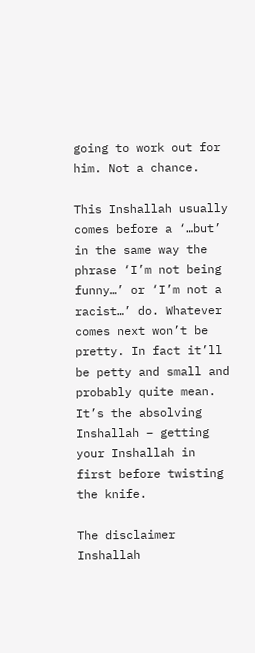going to work out for him. Not a chance.

This Inshallah usually comes before a ‘…but’ in the same way the phrase ‘I’m not being funny…’ or ‘I’m not a racist…’ do. Whatever comes next won’t be pretty. In fact it’ll be petty and small and probably quite mean. It’s the absolving Inshallah – getting your Inshallah in first before twisting the knife.

The disclaimer Inshallah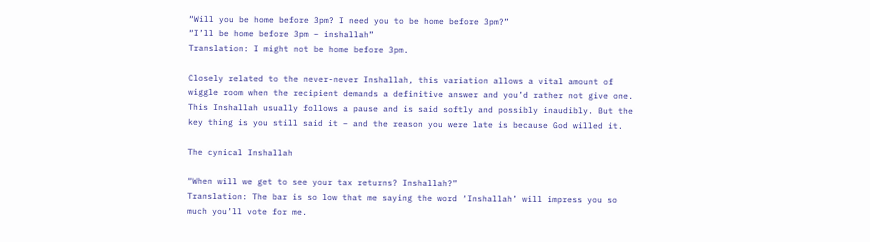“Will you be home before 3pm? I need you to be home before 3pm?”
“I’ll be home before 3pm – inshallah”
Translation: I might not be home before 3pm.

Closely related to the never-never Inshallah, this variation allows a vital amount of wiggle room when the recipient demands a definitive answer and you’d rather not give one. This Inshallah usually follows a pause and is said softly and possibly inaudibly. But the key thing is you still said it – and the reason you were late is because God willed it.

The cynical Inshallah

“When will we get to see your tax returns? Inshallah?”
Translation: The bar is so low that me saying the word ‘Inshallah’ will impress you so much you’ll vote for me.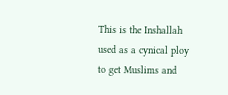This is the Inshallah used as a cynical ploy to get Muslims and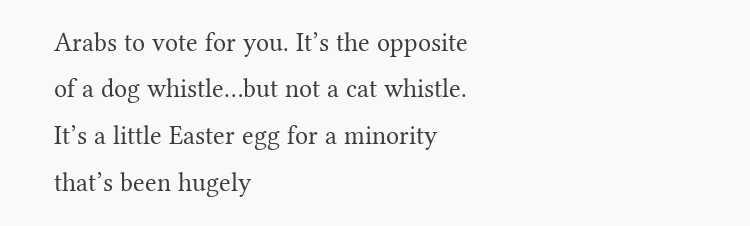Arabs to vote for you. It’s the opposite of a dog whistle…but not a cat whistle. It’s a little Easter egg for a minority that’s been hugely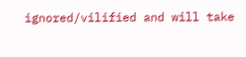ignored/vilified and will take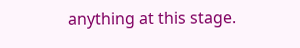anything at this stage.